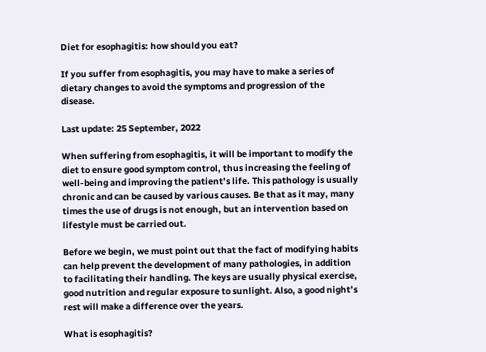Diet for esophagitis: how should you eat?

If you suffer from esophagitis, you may have to make a series of dietary changes to avoid the symptoms and progression of the disease.

Last update: 25 September, 2022

When suffering from esophagitis, it will be important to modify the diet to ensure good symptom control, thus increasing the feeling of well-being and improving the patient’s life. This pathology is usually chronic and can be caused by various causes. Be that as it may, many times the use of drugs is not enough, but an intervention based on lifestyle must be carried out.

Before we begin, we must point out that the fact of modifying habits can help prevent the development of many pathologies, in addition to facilitating their handling. The keys are usually physical exercise, good nutrition and regular exposure to sunlight. Also, a good night’s rest will make a difference over the years.

What is esophagitis?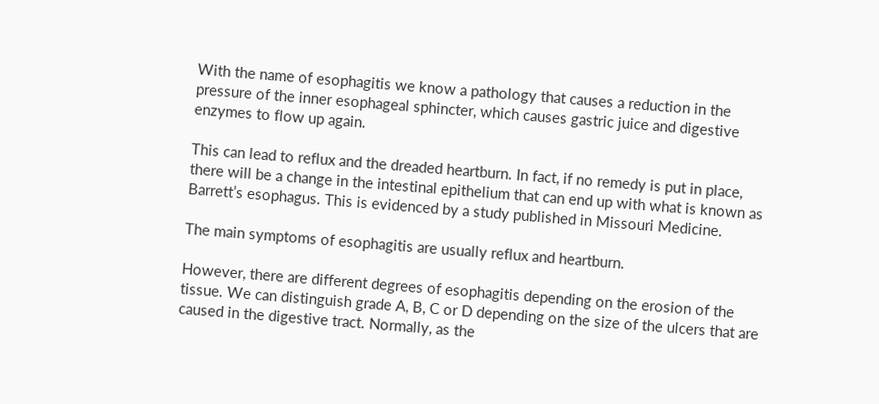With the name of esophagitis we know a pathology that causes a reduction in the pressure of the inner esophageal sphincter, which causes gastric juice and digestive enzymes to flow up again.

This can lead to reflux and the dreaded heartburn. In fact, if no remedy is put in place, there will be a change in the intestinal epithelium that can end up with what is known as Barrett’s esophagus. This is evidenced by a study published in Missouri Medicine.

The main symptoms of esophagitis are usually reflux and heartburn.

However, there are different degrees of esophagitis depending on the erosion of the tissue. We can distinguish grade A, B, C or D depending on the size of the ulcers that are caused in the digestive tract. Normally, as the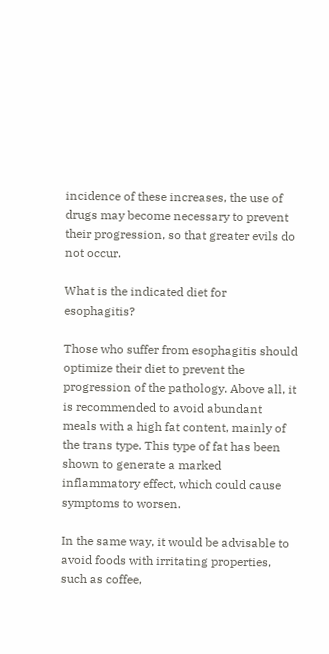incidence of these increases, the use of drugs may become necessary to prevent their progression, so that greater evils do not occur.

What is the indicated diet for esophagitis?

Those who suffer from esophagitis should optimize their diet to prevent the progression of the pathology. Above all, it is recommended to avoid abundant meals with a high fat content, mainly of the trans type. This type of fat has been shown to generate a marked inflammatory effect, which could cause symptoms to worsen.

In the same way, it would be advisable to avoid foods with irritating properties, such as coffee,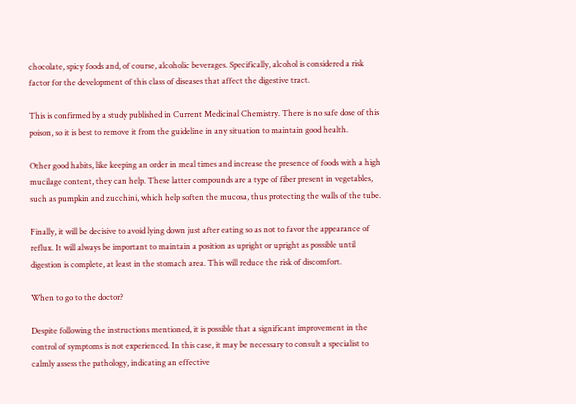chocolate, spicy foods and, of course, alcoholic beverages. Specifically, alcohol is considered a risk factor for the development of this class of diseases that affect the digestive tract.

This is confirmed by a study published in Current Medicinal Chemistry. There is no safe dose of this poison, so it is best to remove it from the guideline in any situation to maintain good health.

Other good habits, like keeping an order in meal times and increase the presence of foods with a high mucilage content, they can help. These latter compounds are a type of fiber present in vegetables, such as pumpkin and zucchini, which help soften the mucosa, thus protecting the walls of the tube.

Finally, it will be decisive to avoid lying down just after eating so as not to favor the appearance of reflux. It will always be important to maintain a position as upright or upright as possible until digestion is complete, at least in the stomach area. This will reduce the risk of discomfort.

When to go to the doctor?

Despite following the instructions mentioned, it is possible that a significant improvement in the control of symptoms is not experienced. In this case, it may be necessary to consult a specialist to calmly assess the pathology, indicating an effective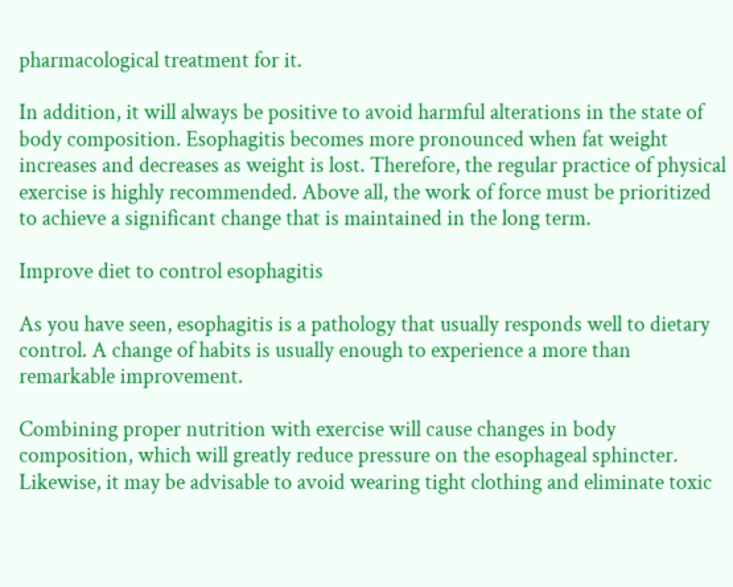pharmacological treatment for it.

In addition, it will always be positive to avoid harmful alterations in the state of body composition. Esophagitis becomes more pronounced when fat weight increases and decreases as weight is lost. Therefore, the regular practice of physical exercise is highly recommended. Above all, the work of force must be prioritized to achieve a significant change that is maintained in the long term.

Improve diet to control esophagitis

As you have seen, esophagitis is a pathology that usually responds well to dietary control. A change of habits is usually enough to experience a more than remarkable improvement.

Combining proper nutrition with exercise will cause changes in body composition, which will greatly reduce pressure on the esophageal sphincter. Likewise, it may be advisable to avoid wearing tight clothing and eliminate toxic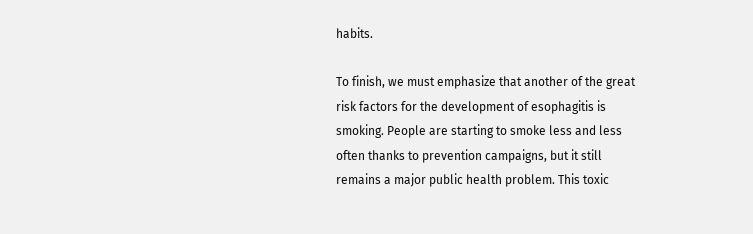habits.

To finish, we must emphasize that another of the great risk factors for the development of esophagitis is smoking. People are starting to smoke less and less often thanks to prevention campaigns, but it still remains a major public health problem. This toxic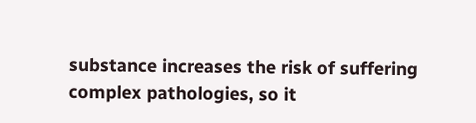substance increases the risk of suffering complex pathologies, so it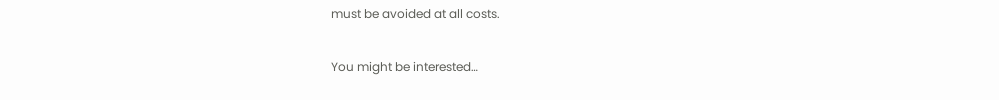must be avoided at all costs.

You might be interested…